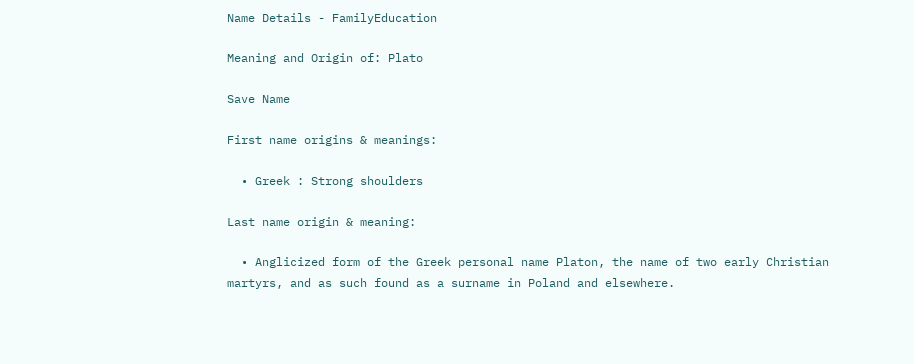Name Details - FamilyEducation

Meaning and Origin of: Plato

Save Name

First name origins & meanings:

  • Greek : Strong shoulders

Last name origin & meaning:

  • Anglicized form of the Greek personal name Platon, the name of two early Christian martyrs, and as such found as a surname in Poland and elsewhere.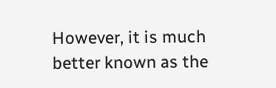However, it is much better known as the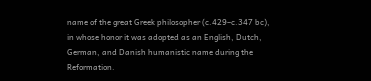name of the great Greek philosopher (c.429–c.347 bc), in whose honor it was adopted as an English, Dutch, German, and Danish humanistic name during the Reformation.